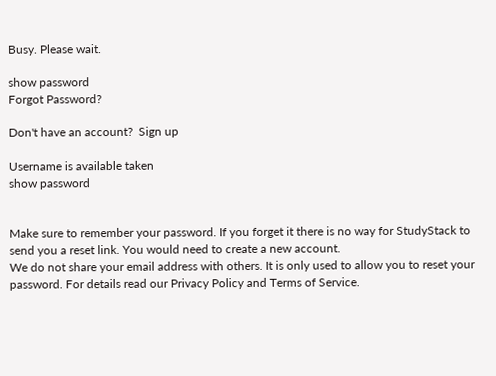Busy. Please wait.

show password
Forgot Password?

Don't have an account?  Sign up

Username is available taken
show password


Make sure to remember your password. If you forget it there is no way for StudyStack to send you a reset link. You would need to create a new account.
We do not share your email address with others. It is only used to allow you to reset your password. For details read our Privacy Policy and Terms of Service.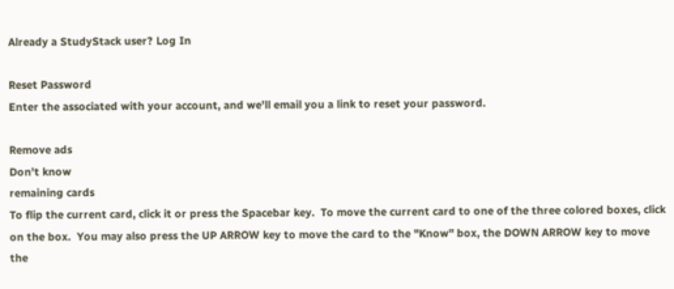Already a StudyStack user? Log In

Reset Password
Enter the associated with your account, and we'll email you a link to reset your password.

Remove ads
Don't know
remaining cards
To flip the current card, click it or press the Spacebar key.  To move the current card to one of the three colored boxes, click on the box.  You may also press the UP ARROW key to move the card to the "Know" box, the DOWN ARROW key to move the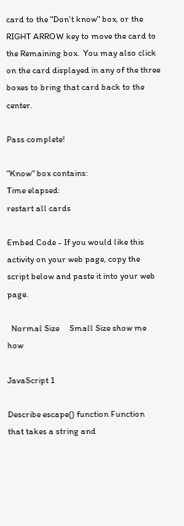card to the "Don't know" box, or the RIGHT ARROW key to move the card to the Remaining box.  You may also click on the card displayed in any of the three boxes to bring that card back to the center.

Pass complete!

"Know" box contains:
Time elapsed:
restart all cards

Embed Code - If you would like this activity on your web page, copy the script below and paste it into your web page.

  Normal Size     Small Size show me how

JavaScript 1

Describe escape() function Function that takes a string and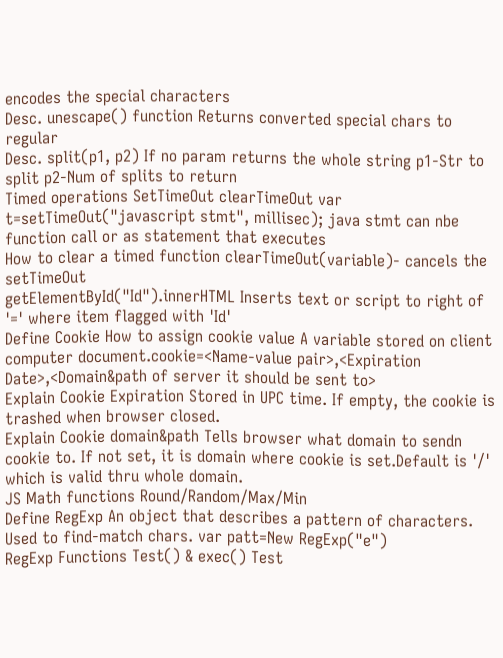encodes the special characters
Desc. unescape() function Returns converted special chars to regular
Desc. split(p1, p2) If no param returns the whole string p1-Str to split p2-Num of splits to return
Timed operations SetTimeOut clearTimeOut var t=setTimeOut("javascript stmt", millisec); java stmt can nbe function call or as statement that executes
How to clear a timed function clearTimeOut(variable)- cancels the setTimeOut
getElementById("Id").innerHTML Inserts text or script to right of '=' where item flagged with 'Id'
Define Cookie How to assign cookie value A variable stored on client computer document.cookie=<Name-value pair>,<Expiration Date>,<Domain&path of server it should be sent to>
Explain Cookie Expiration Stored in UPC time. If empty, the cookie is trashed when browser closed.
Explain Cookie domain&path Tells browser what domain to sendn cookie to. If not set, it is domain where cookie is set.Default is '/' which is valid thru whole domain.
JS Math functions Round/Random/Max/Min
Define RegExp An object that describes a pattern of characters. Used to find-match chars. var patt=New RegExp("e")
RegExp Functions Test() & exec() Test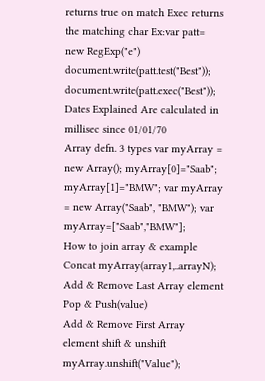returns true on match Exec returns the matching char Ex:var patt= new RegExp("e") document.write(patt.test("Best")); document.write(patt.exec("Best"));
Dates Explained Are calculated in millisec since 01/01/70
Array defn. 3 types var myArray = new Array(); myArray[0]="Saab"; myArray[1]="BMW"; var myArray = new Array("Saab", "BMW"); var myArray=["Saab","BMW"];
How to join array & example Concat myArray(array1,..arrayN);
Add & Remove Last Array element Pop & Push(value)
Add & Remove First Array element shift & unshift myArray.unshift("Value");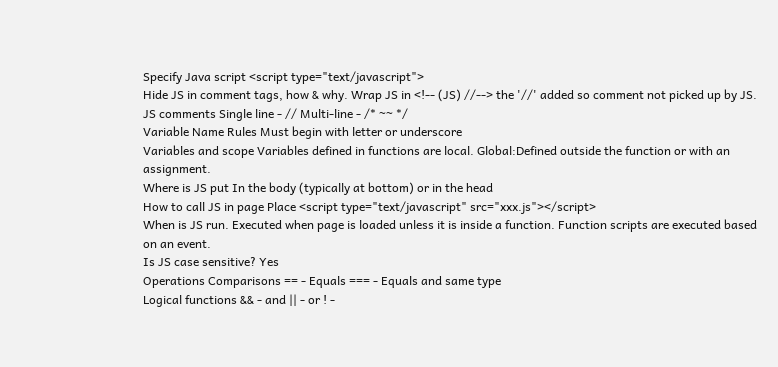Specify Java script <script type="text/javascript">
Hide JS in comment tags, how & why. Wrap JS in <!-- (JS) //--> the '//' added so comment not picked up by JS.
JS comments Single line - // Multi-line - /* ~~ */
Variable Name Rules Must begin with letter or underscore
Variables and scope Variables defined in functions are local. Global:Defined outside the function or with an assignment.
Where is JS put In the body (typically at bottom) or in the head
How to call JS in page Place <script type="text/javascript" src="xxx.js"></script>
When is JS run. Executed when page is loaded unless it is inside a function. Function scripts are executed based on an event.
Is JS case sensitive? Yes
Operations Comparisons == - Equals === - Equals and same type
Logical functions && - and || - or ! -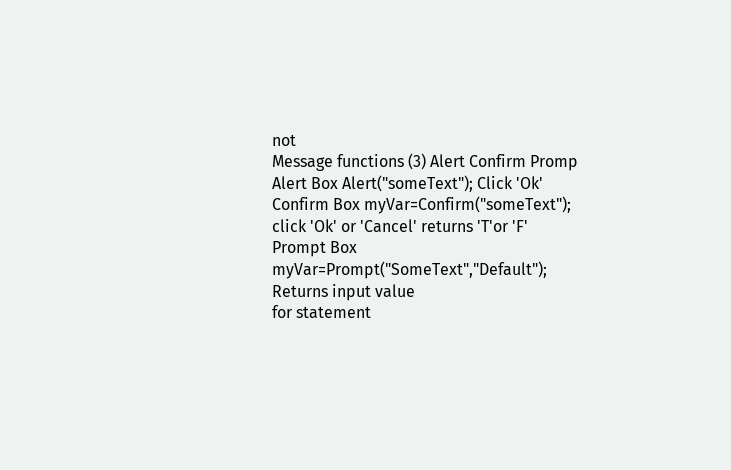not
Message functions (3) Alert Confirm Promp
Alert Box Alert("someText"); Click 'Ok'
Confirm Box myVar=Confirm("someText"); click 'Ok' or 'Cancel' returns 'T'or 'F'
Prompt Box myVar=Prompt("SomeText","Default"); Returns input value
for statement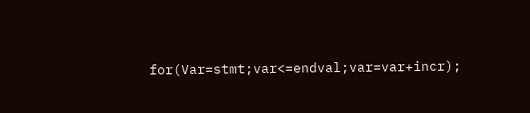for(Var=stmt;var<=endval;var=var+incr);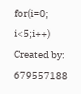for(i=0; i<5;i++)
Created by: 679557188